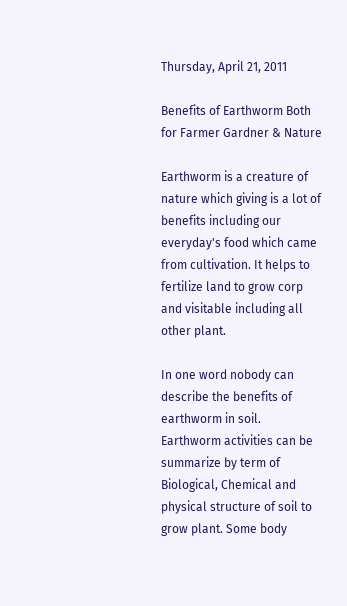Thursday, April 21, 2011

Benefits of Earthworm Both for Farmer Gardner & Nature

Earthworm is a creature of nature which giving is a lot of benefits including our everyday's food which came from cultivation. It helps to fertilize land to grow corp and visitable including all other plant.

In one word nobody can describe the benefits of earthworm in soil. Earthworm activities can be summarize by term of Biological, Chemical and physical structure of soil to grow plant. Some body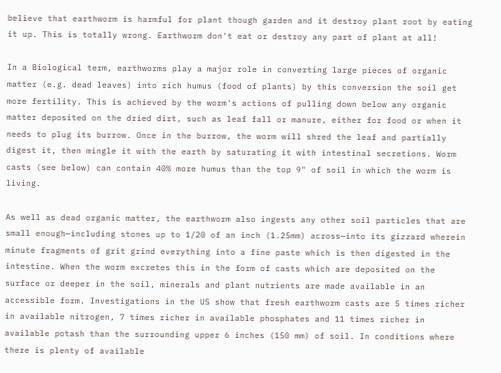believe that earthworm is harmful for plant though garden and it destroy plant root by eating it up. This is totally wrong. Earthworm don't eat or destroy any part of plant at all!

In a Biological term, earthworms play a major role in converting large pieces of organic matter (e.g. dead leaves) into rich humus (food of plants) by this conversion the soil get more fertility. This is achieved by the worm's actions of pulling down below any organic matter deposited on the dried dirt, such as leaf fall or manure, either for food or when it needs to plug its burrow. Once in the burrow, the worm will shred the leaf and partially digest it, then mingle it with the earth by saturating it with intestinal secretions. Worm casts (see below) can contain 40% more humus than the top 9" of soil in which the worm is living.

As well as dead organic matter, the earthworm also ingests any other soil particles that are small enough—including stones up to 1/20 of an inch (1.25mm) across—into its gizzard wherein minute fragments of grit grind everything into a fine paste which is then digested in the intestine. When the worm excretes this in the form of casts which are deposited on the surface or deeper in the soil, minerals and plant nutrients are made available in an accessible form. Investigations in the US show that fresh earthworm casts are 5 times richer in available nitrogen, 7 times richer in available phosphates and 11 times richer in available potash than the surrounding upper 6 inches (150 mm) of soil. In conditions where there is plenty of available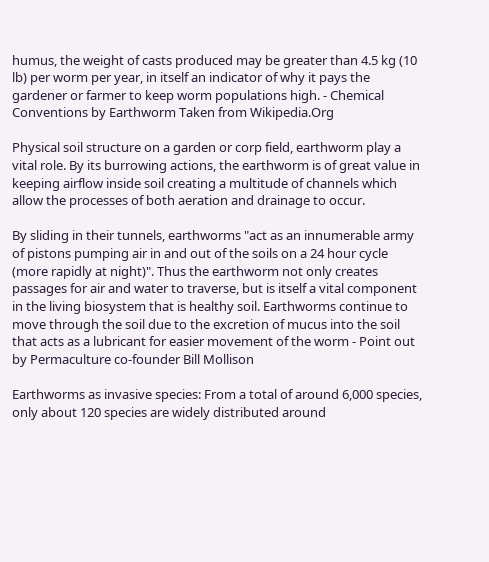humus, the weight of casts produced may be greater than 4.5 kg (10 lb) per worm per year, in itself an indicator of why it pays the gardener or farmer to keep worm populations high. - Chemical Conventions by Earthworm Taken from Wikipedia.Org

Physical soil structure on a garden or corp field, earthworm play a vital role. By its burrowing actions, the earthworm is of great value in keeping airflow inside soil creating a multitude of channels which allow the processes of both aeration and drainage to occur.

By sliding in their tunnels, earthworms "act as an innumerable army of pistons pumping air in and out of the soils on a 24 hour cycle (more rapidly at night)". Thus the earthworm not only creates passages for air and water to traverse, but is itself a vital component in the living biosystem that is healthy soil. Earthworms continue to move through the soil due to the excretion of mucus into the soil that acts as a lubricant for easier movement of the worm - Point out by Permaculture co-founder Bill Mollison

Earthworms as invasive species: From a total of around 6,000 species, only about 120 species are widely distributed around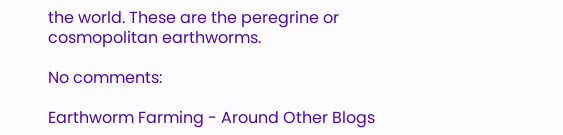the world. These are the peregrine or cosmopolitan earthworms.

No comments:

Earthworm Farming - Around Other Blogs